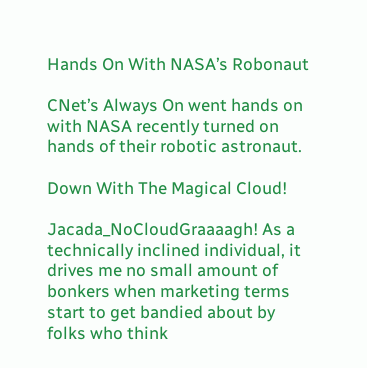Hands On With NASA’s Robonaut

CNet’s Always On went hands on with NASA recently turned on hands of their robotic astronaut.

Down With The Magical Cloud!

Jacada_NoCloudGraaaagh! As a technically inclined individual, it drives me no small amount of bonkers when marketing terms start to get bandied about by folks who think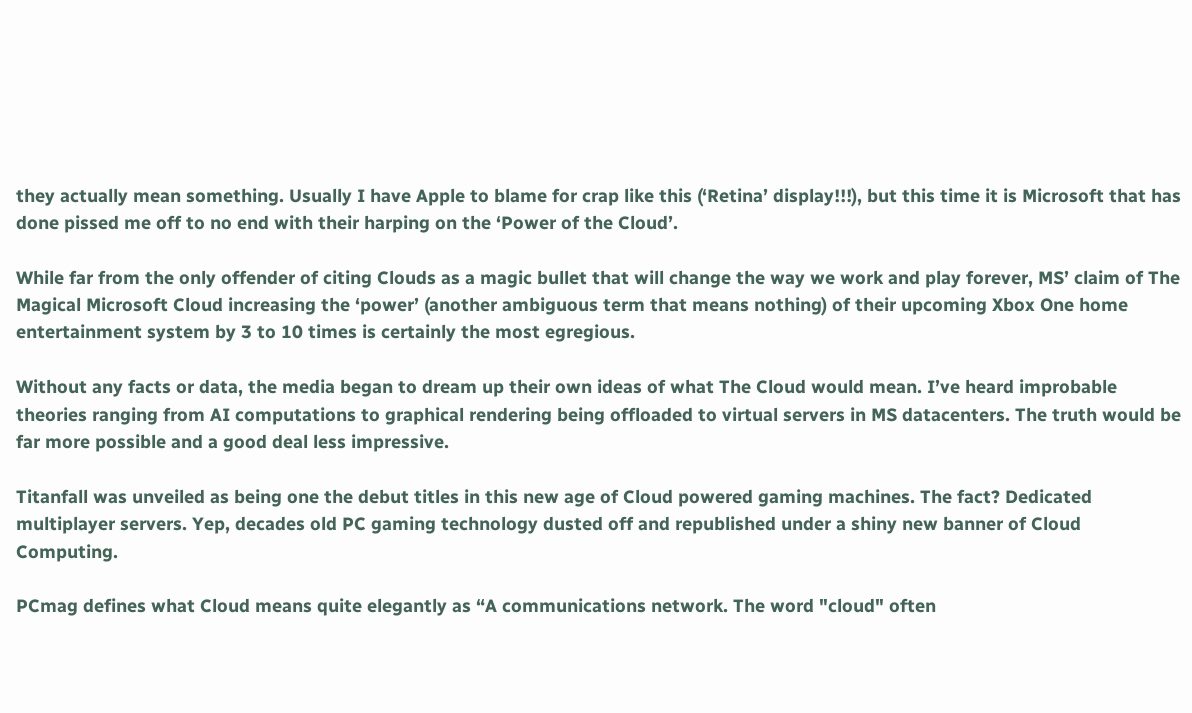they actually mean something. Usually I have Apple to blame for crap like this (‘Retina’ display!!!), but this time it is Microsoft that has done pissed me off to no end with their harping on the ‘Power of the Cloud’.

While far from the only offender of citing Clouds as a magic bullet that will change the way we work and play forever, MS’ claim of The Magical Microsoft Cloud increasing the ‘power’ (another ambiguous term that means nothing) of their upcoming Xbox One home entertainment system by 3 to 10 times is certainly the most egregious.

Without any facts or data, the media began to dream up their own ideas of what The Cloud would mean. I’ve heard improbable theories ranging from AI computations to graphical rendering being offloaded to virtual servers in MS datacenters. The truth would be far more possible and a good deal less impressive.

Titanfall was unveiled as being one the debut titles in this new age of Cloud powered gaming machines. The fact? Dedicated multiplayer servers. Yep, decades old PC gaming technology dusted off and republished under a shiny new banner of Cloud Computing.

PCmag defines what Cloud means quite elegantly as “A communications network. The word "cloud" often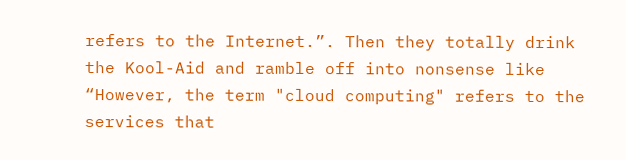refers to the Internet.”. Then they totally drink the Kool-Aid and ramble off into nonsense like “However, the term "cloud computing" refers to the services that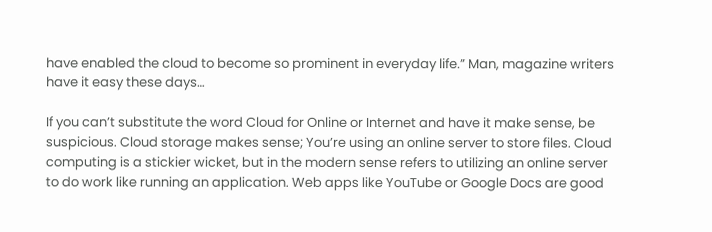have enabled the cloud to become so prominent in everyday life.” Man, magazine writers have it easy these days…

If you can’t substitute the word Cloud for Online or Internet and have it make sense, be suspicious. Cloud storage makes sense; You’re using an online server to store files. Cloud computing is a stickier wicket, but in the modern sense refers to utilizing an online server to do work like running an application. Web apps like YouTube or Google Docs are good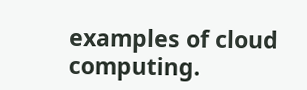examples of cloud computing.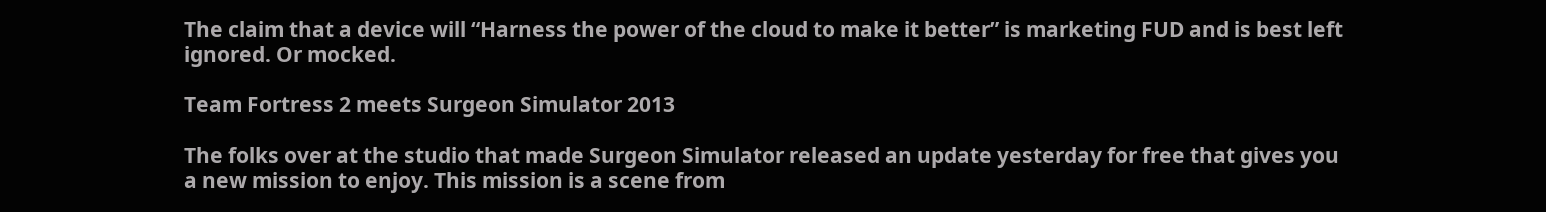The claim that a device will “Harness the power of the cloud to make it better” is marketing FUD and is best left ignored. Or mocked.

Team Fortress 2 meets Surgeon Simulator 2013

The folks over at the studio that made Surgeon Simulator released an update yesterday for free that gives you a new mission to enjoy. This mission is a scene from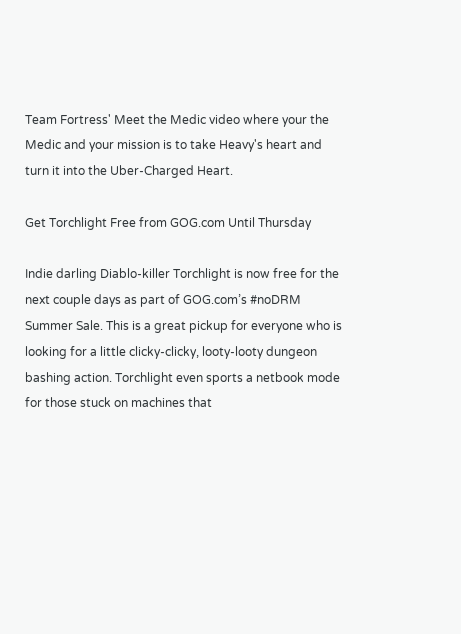Team Fortress' Meet the Medic video where your the Medic and your mission is to take Heavy's heart and turn it into the Uber-Charged Heart.

Get Torchlight Free from GOG.com Until Thursday

Indie darling Diablo-killer Torchlight is now free for the next couple days as part of GOG.com’s #noDRM Summer Sale. This is a great pickup for everyone who is looking for a little clicky-clicky, looty-looty dungeon bashing action. Torchlight even sports a netbook mode for those stuck on machines that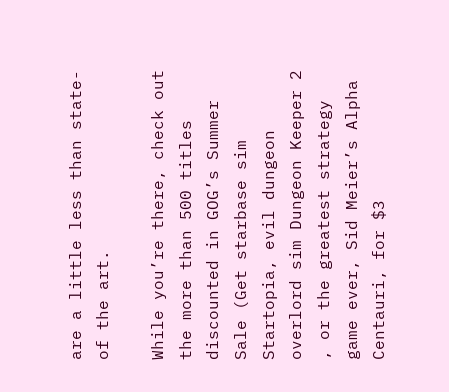are a little less than state-of the art.

While you’re there, check out the more than 500 titles discounted in GOG’s Summer Sale (Get starbase sim Startopia, evil dungeon overlord sim Dungeon Keeper 2 , or the greatest strategy game ever, Sid Meier’s Alpha Centauri, for $3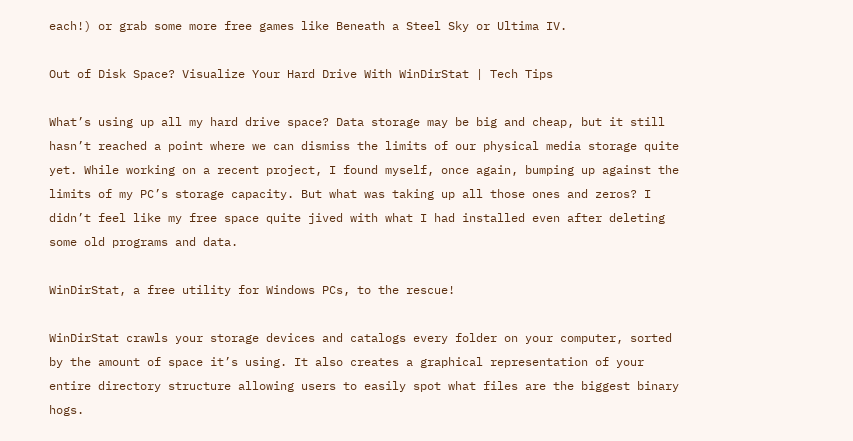each!) or grab some more free games like Beneath a Steel Sky or Ultima IV.

Out of Disk Space? Visualize Your Hard Drive With WinDirStat | Tech Tips

What’s using up all my hard drive space? Data storage may be big and cheap, but it still hasn’t reached a point where we can dismiss the limits of our physical media storage quite yet. While working on a recent project, I found myself, once again, bumping up against the limits of my PC’s storage capacity. But what was taking up all those ones and zeros? I didn’t feel like my free space quite jived with what I had installed even after deleting some old programs and data.

WinDirStat, a free utility for Windows PCs, to the rescue!

WinDirStat crawls your storage devices and catalogs every folder on your computer, sorted by the amount of space it’s using. It also creates a graphical representation of your entire directory structure allowing users to easily spot what files are the biggest binary hogs.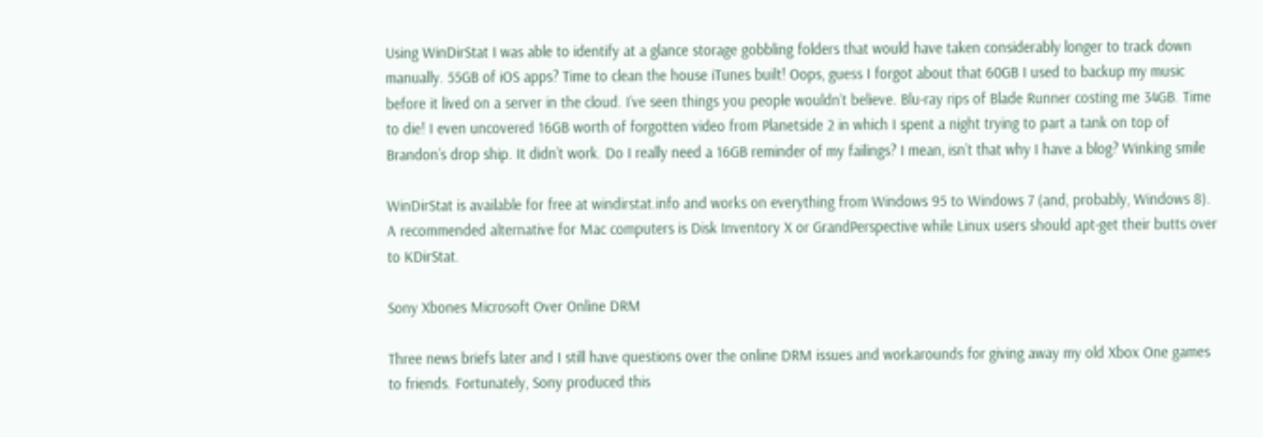Using WinDirStat I was able to identify at a glance storage gobbling folders that would have taken considerably longer to track down manually. 55GB of iOS apps? Time to clean the house iTunes built! Oops, guess I forgot about that 60GB I used to backup my music before it lived on a server in the cloud. I’ve seen things you people wouldn’t believe. Blu-ray rips of Blade Runner costing me 34GB. Time to die! I even uncovered 16GB worth of forgotten video from Planetside 2 in which I spent a night trying to part a tank on top of Brandon’s drop ship. It didn’t work. Do I really need a 16GB reminder of my failings? I mean, isn’t that why I have a blog? Winking smile

WinDirStat is available for free at windirstat.info and works on everything from Windows 95 to Windows 7 (and, probably, Windows 8). A recommended alternative for Mac computers is Disk Inventory X or GrandPerspective while Linux users should apt-get their butts over to KDirStat.

Sony Xbones Microsoft Over Online DRM

Three news briefs later and I still have questions over the online DRM issues and workarounds for giving away my old Xbox One games to friends. Fortunately, Sony produced this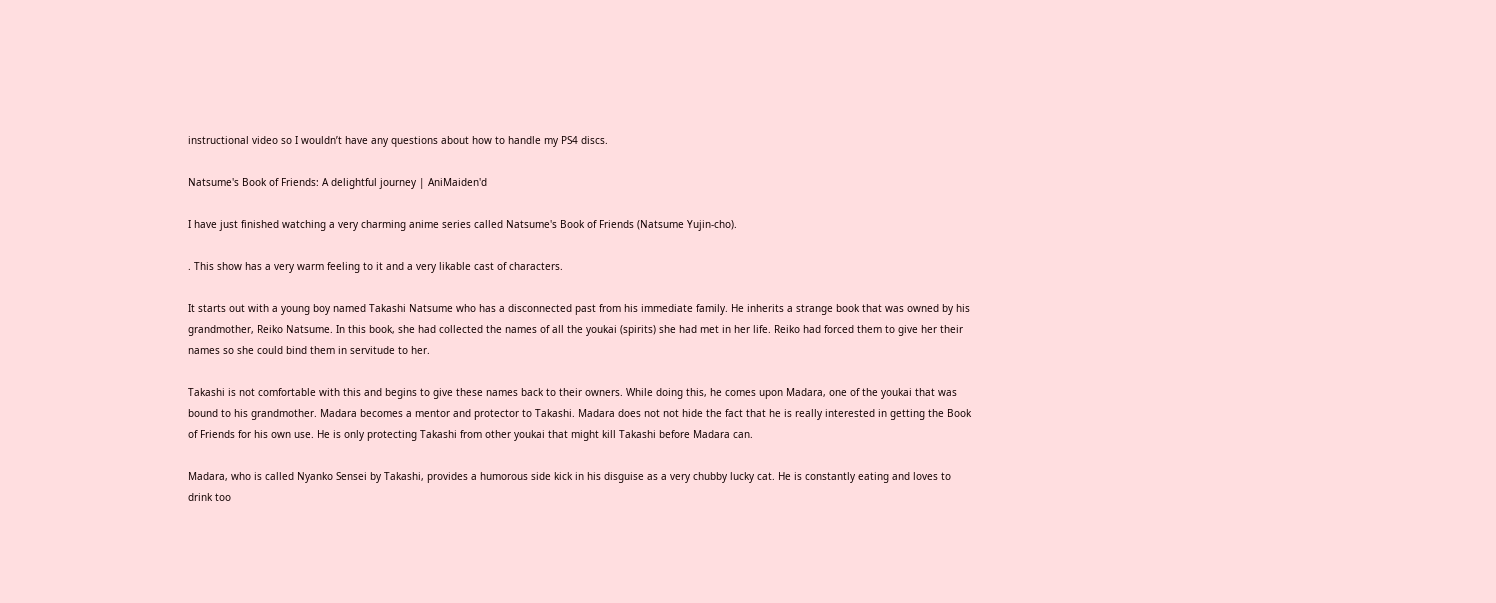instructional video so I wouldn’t have any questions about how to handle my PS4 discs.

Natsume's Book of Friends: A delightful journey | AniMaiden'd

I have just finished watching a very charming anime series called Natsume's Book of Friends (Natsume Yujin-cho).

. This show has a very warm feeling to it and a very likable cast of characters.

It starts out with a young boy named Takashi Natsume who has a disconnected past from his immediate family. He inherits a strange book that was owned by his grandmother, Reiko Natsume. In this book, she had collected the names of all the youkai (spirits) she had met in her life. Reiko had forced them to give her their names so she could bind them in servitude to her.

Takashi is not comfortable with this and begins to give these names back to their owners. While doing this, he comes upon Madara, one of the youkai that was bound to his grandmother. Madara becomes a mentor and protector to Takashi. Madara does not not hide the fact that he is really interested in getting the Book of Friends for his own use. He is only protecting Takashi from other youkai that might kill Takashi before Madara can.

Madara, who is called Nyanko Sensei by Takashi, provides a humorous side kick in his disguise as a very chubby lucky cat. He is constantly eating and loves to drink too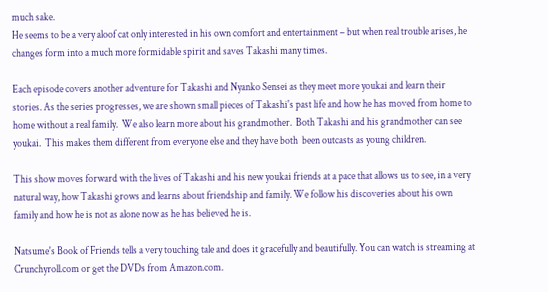much sake.
He seems to be a very aloof cat only interested in his own comfort and entertainment – but when real trouble arises, he changes form into a much more formidable spirit and saves Takashi many times.

Each episode covers another adventure for Takashi and Nyanko Sensei as they meet more youkai and learn their stories. As the series progresses, we are shown small pieces of Takashi's past life and how he has moved from home to home without a real family.  We also learn more about his grandmother.  Both Takashi and his grandmother can see youkai.  This makes them different from everyone else and they have both  been outcasts as young children.

This show moves forward with the lives of Takashi and his new youkai friends at a pace that allows us to see, in a very natural way, how Takashi grows and learns about friendship and family. We follow his discoveries about his own family and how he is not as alone now as he has believed he is.

Natsume's Book of Friends tells a very touching tale and does it gracefully and beautifully. You can watch is streaming at Crunchyroll.com or get the DVDs from Amazon.com.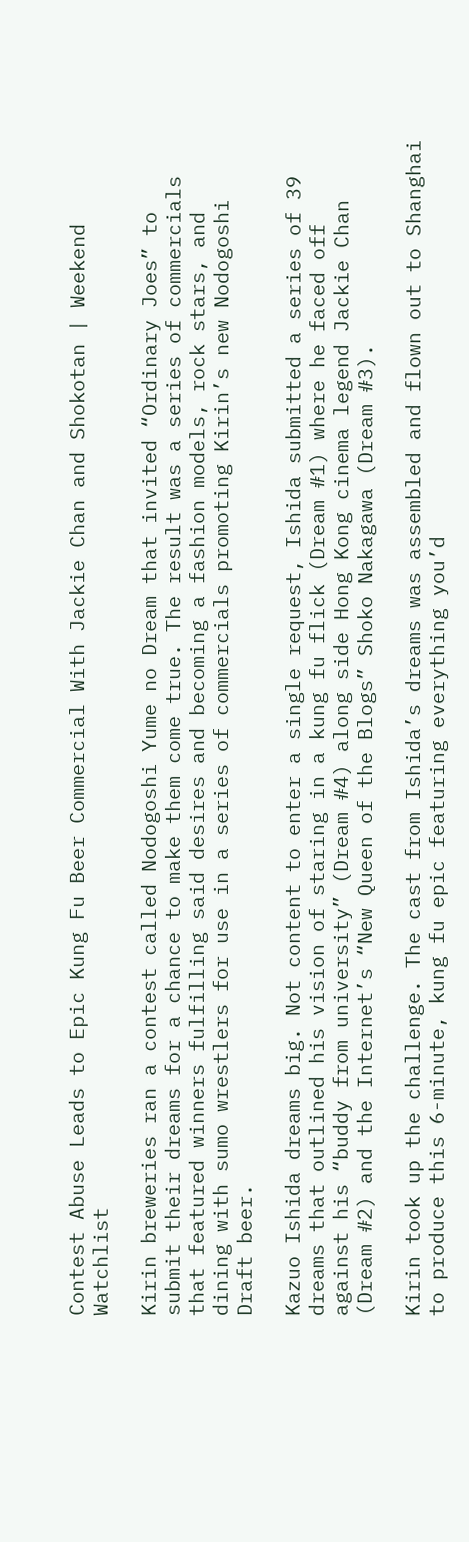Contest Abuse Leads to Epic Kung Fu Beer Commercial With Jackie Chan and Shokotan | Weekend Watchlist

Kirin breweries ran a contest called Nodogoshi Yume no Dream that invited “Ordinary Joes” to submit their dreams for a chance to make them come true. The result was a series of commercials that featured winners fulfilling said desires and becoming a fashion models, rock stars, and dining with sumo wrestlers for use in a series of commercials promoting Kirin’s new Nodogoshi Draft beer.

Kazuo Ishida dreams big. Not content to enter a single request, Ishida submitted a series of 39 dreams that outlined his vision of staring in a kung fu flick (Dream #1) where he faced off against his “buddy from university” (Dream #4) along side Hong Kong cinema legend Jackie Chan (Dream #2) and the Internet’s “New Queen of the Blogs” Shoko Nakagawa (Dream #3).

Kirin took up the challenge. The cast from Ishida’s dreams was assembled and flown out to Shanghai to produce this 6-minute, kung fu epic featuring everything you’d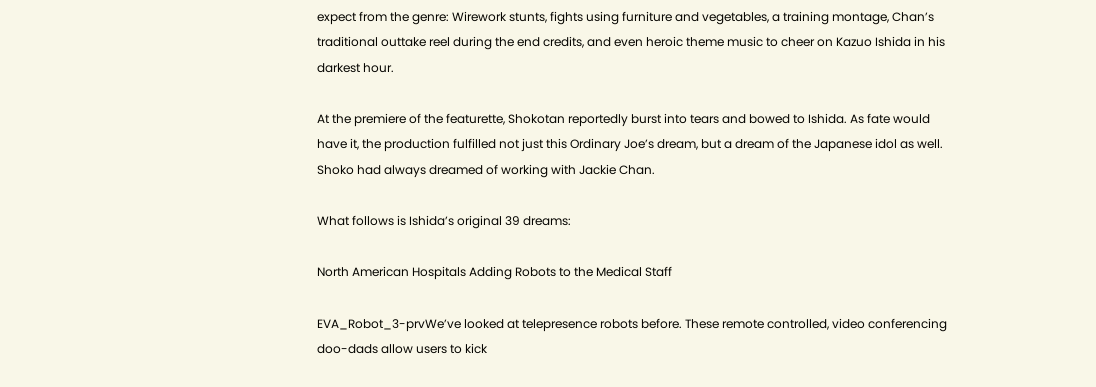expect from the genre: Wirework stunts, fights using furniture and vegetables, a training montage, Chan’s traditional outtake reel during the end credits, and even heroic theme music to cheer on Kazuo Ishida in his darkest hour.

At the premiere of the featurette, Shokotan reportedly burst into tears and bowed to Ishida. As fate would have it, the production fulfilled not just this Ordinary Joe’s dream, but a dream of the Japanese idol as well. Shoko had always dreamed of working with Jackie Chan.

What follows is Ishida’s original 39 dreams:

North American Hospitals Adding Robots to the Medical Staff

EVA_Robot_3-prvWe’ve looked at telepresence robots before. These remote controlled, video conferencing doo-dads allow users to kick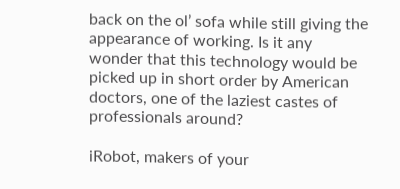back on the ol’ sofa while still giving the appearance of working. Is it any wonder that this technology would be picked up in short order by American doctors, one of the laziest castes of professionals around?

iRobot, makers of your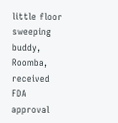little floor sweeping buddy, Roomba, received FDA approval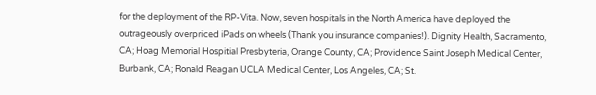for the deployment of the RP-Vita. Now, seven hospitals in the North America have deployed the outrageously overpriced iPads on wheels (Thank you insurance companies!). Dignity Health, Sacramento, CA; Hoag Memorial Hospitial Presbyteria, Orange County, CA; Providence Saint Joseph Medical Center, Burbank, CA; Ronald Reagan UCLA Medical Center, Los Angeles, CA; St.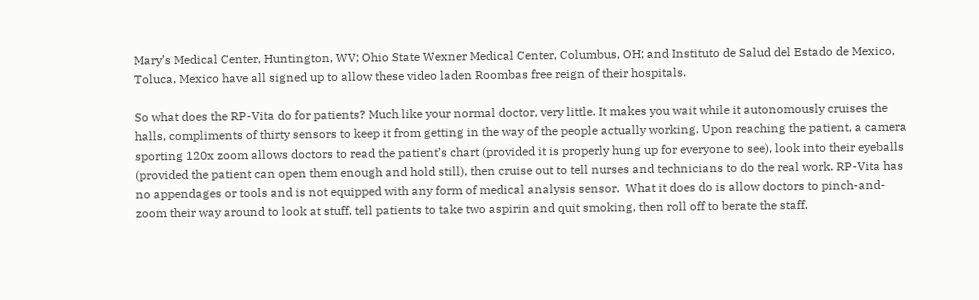Mary’s Medical Center, Huntington, WV; Ohio State Wexner Medical Center, Columbus, OH; and Instituto de Salud del Estado de Mexico, Toluca, Mexico have all signed up to allow these video laden Roombas free reign of their hospitals.

So what does the RP-Vita do for patients? Much like your normal doctor, very little. It makes you wait while it autonomously cruises the halls, compliments of thirty sensors to keep it from getting in the way of the people actually working. Upon reaching the patient, a camera sporting 120x zoom allows doctors to read the patient’s chart (provided it is properly hung up for everyone to see), look into their eyeballs (provided the patient can open them enough and hold still), then cruise out to tell nurses and technicians to do the real work. RP-Vita has no appendages or tools and is not equipped with any form of medical analysis sensor.  What it does do is allow doctors to pinch-and-zoom their way around to look at stuff, tell patients to take two aspirin and quit smoking, then roll off to berate the staff.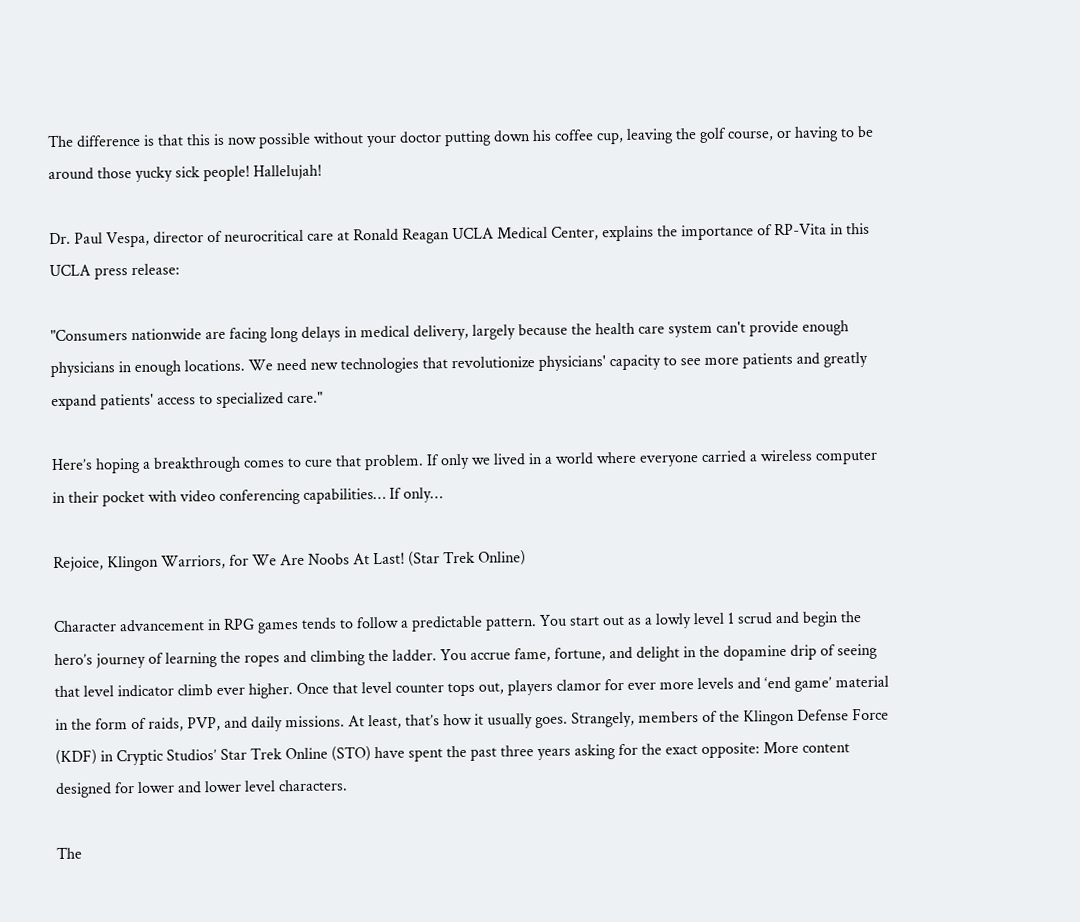The difference is that this is now possible without your doctor putting down his coffee cup, leaving the golf course, or having to be around those yucky sick people! Hallelujah!

Dr. Paul Vespa, director of neurocritical care at Ronald Reagan UCLA Medical Center, explains the importance of RP-Vita in this UCLA press release:

"Consumers nationwide are facing long delays in medical delivery, largely because the health care system can't provide enough physicians in enough locations. We need new technologies that revolutionize physicians' capacity to see more patients and greatly expand patients' access to specialized care."

Here’s hoping a breakthrough comes to cure that problem. If only we lived in a world where everyone carried a wireless computer in their pocket with video conferencing capabilities… If only…

Rejoice, Klingon Warriors, for We Are Noobs At Last! (Star Trek Online)

Character advancement in RPG games tends to follow a predictable pattern. You start out as a lowly level 1 scrud and begin the hero’s journey of learning the ropes and climbing the ladder. You accrue fame, fortune, and delight in the dopamine drip of seeing that level indicator climb ever higher. Once that level counter tops out, players clamor for ever more levels and ‘end game’ material in the form of raids, PVP, and daily missions. At least, that’s how it usually goes. Strangely, members of the Klingon Defense Force (KDF) in Cryptic Studios’ Star Trek Online (STO) have spent the past three years asking for the exact opposite: More content designed for lower and lower level characters.

The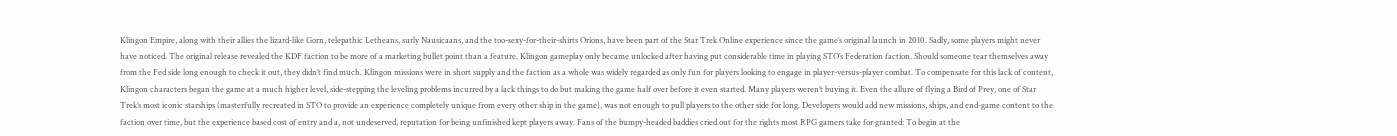Klingon Empire, along with their allies the lizard-like Gorn, telepathic Letheans, surly Nausicaans, and the too-sexy-for-their-shirts Orions, have been part of the Star Trek Online experience since the game’s original launch in 2010. Sadly, some players might never have noticed. The original release revealed the KDF faction to be more of a marketing bullet point than a feature. Klingon gameplay only became unlocked after having put considerable time in playing STO’s Federation faction. Should someone tear themselves away from the Fed side long enough to check it out, they didn’t find much. Klingon missions were in short supply and the faction as a whole was widely regarded as only fun for players looking to engage in player-versus-player combat. To compensate for this lack of content, Klingon characters began the game at a much higher level, side-stepping the leveling problems incurred by a lack things to do but making the game half over before it even started. Many players weren’t buying it. Even the allure of flying a Bird of Prey, one of Star Trek’s most iconic starships (masterfully recreated in STO to provide an experience completely unique from every other ship in the game), was not enough to pull players to the other side for long. Developers would add new missions, ships, and end-game content to the faction over time, but the experience based cost of entry and a, not undeserved, reputation for being unfinished kept players away. Fans of the bumpy-headed baddies cried out for the rights most RPG gamers take for granted: To begin at the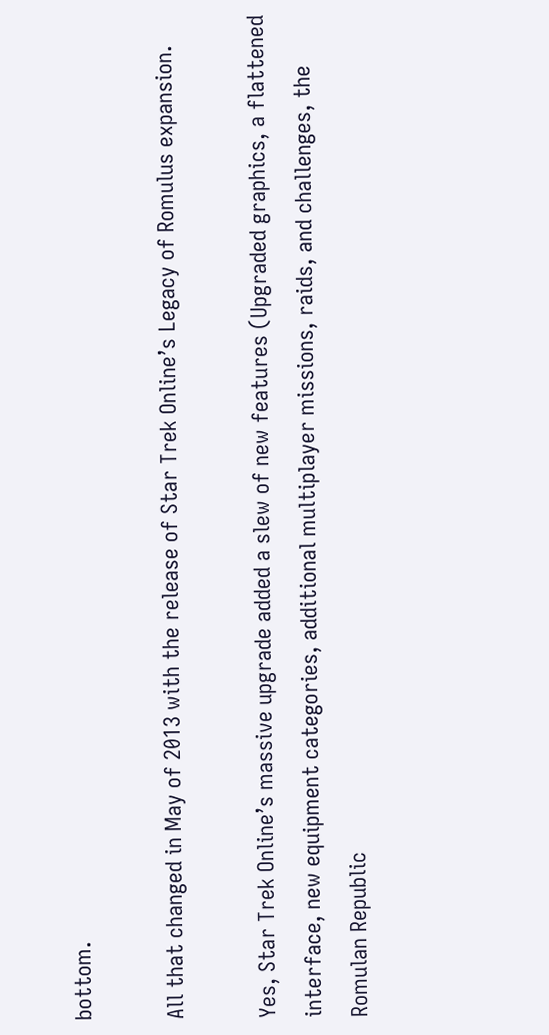bottom.

All that changed in May of 2013 with the release of Star Trek Online’s Legacy of Romulus expansion.

Yes, Star Trek Online’s massive upgrade added a slew of new features (Upgraded graphics, a flattened interface, new equipment categories, additional multiplayer missions, raids, and challenges, the Romulan Republic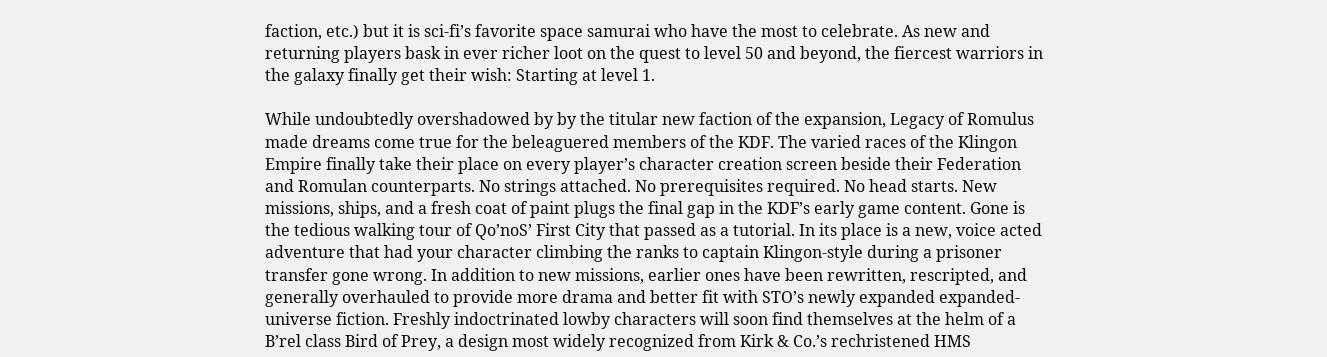faction, etc.) but it is sci-fi’s favorite space samurai who have the most to celebrate. As new and returning players bask in ever richer loot on the quest to level 50 and beyond, the fiercest warriors in the galaxy finally get their wish: Starting at level 1.

While undoubtedly overshadowed by by the titular new faction of the expansion, Legacy of Romulus made dreams come true for the beleaguered members of the KDF. The varied races of the Klingon Empire finally take their place on every player’s character creation screen beside their Federation and Romulan counterparts. No strings attached. No prerequisites required. No head starts. New missions, ships, and a fresh coat of paint plugs the final gap in the KDF’s early game content. Gone is the tedious walking tour of Qo’noS’ First City that passed as a tutorial. In its place is a new, voice acted adventure that had your character climbing the ranks to captain Klingon-style during a prisoner transfer gone wrong. In addition to new missions, earlier ones have been rewritten, rescripted, and generally overhauled to provide more drama and better fit with STO’s newly expanded expanded-universe fiction. Freshly indoctrinated lowby characters will soon find themselves at the helm of a B’rel class Bird of Prey, a design most widely recognized from Kirk & Co.’s rechristened HMS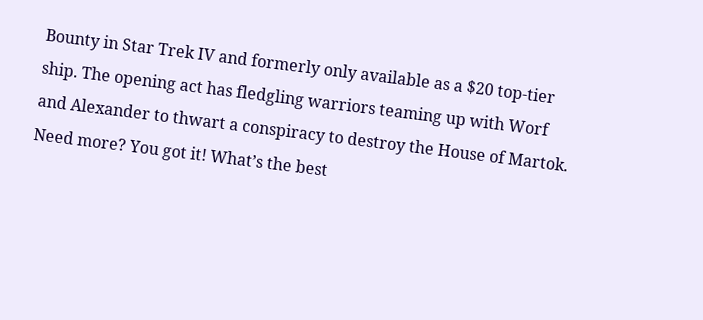Bounty in Star Trek IV and formerly only available as a $20 top-tier ship. The opening act has fledgling warriors teaming up with Worf and Alexander to thwart a conspiracy to destroy the House of Martok. Need more? You got it! What’s the best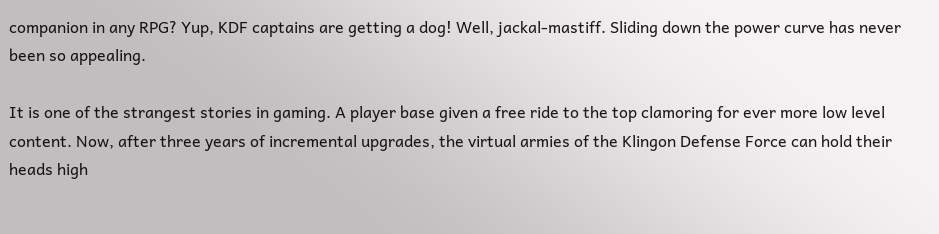companion in any RPG? Yup, KDF captains are getting a dog! Well, jackal-mastiff. Sliding down the power curve has never been so appealing.

It is one of the strangest stories in gaming. A player base given a free ride to the top clamoring for ever more low level content. Now, after three years of incremental upgrades, the virtual armies of the Klingon Defense Force can hold their heads high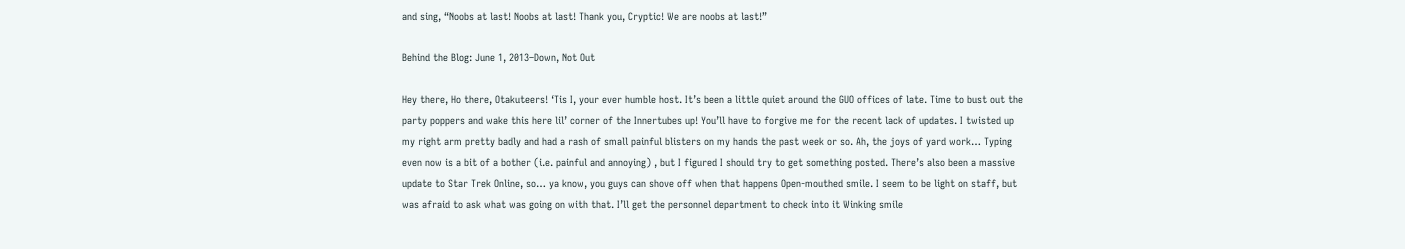and sing, “Noobs at last! Noobs at last! Thank you, Cryptic! We are noobs at last!”

Behind the Blog: June 1, 2013–Down, Not Out

Hey there, Ho there, Otakuteers! ‘Tis I, your ever humble host. It’s been a little quiet around the GUO offices of late. Time to bust out the party poppers and wake this here lil’ corner of the Innertubes up! You’ll have to forgive me for the recent lack of updates. I twisted up my right arm pretty badly and had a rash of small painful blisters on my hands the past week or so. Ah, the joys of yard work… Typing even now is a bit of a bother (i.e. painful and annoying) , but I figured I should try to get something posted. There’s also been a massive update to Star Trek Online, so… ya know, you guys can shove off when that happens Open-mouthed smile. I seem to be light on staff, but was afraid to ask what was going on with that. I’ll get the personnel department to check into it Winking smile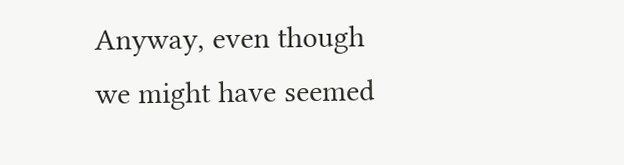Anyway, even though we might have seemed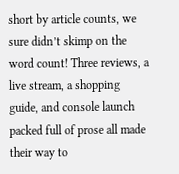short by article counts, we sure didn’t skimp on the word count! Three reviews, a live stream, a shopping guide, and console launch packed full of prose all made their way to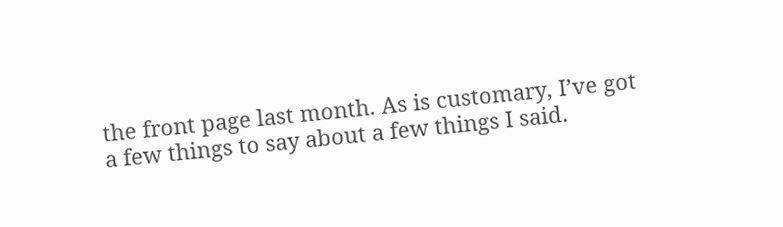the front page last month. As is customary, I’ve got a few things to say about a few things I said.